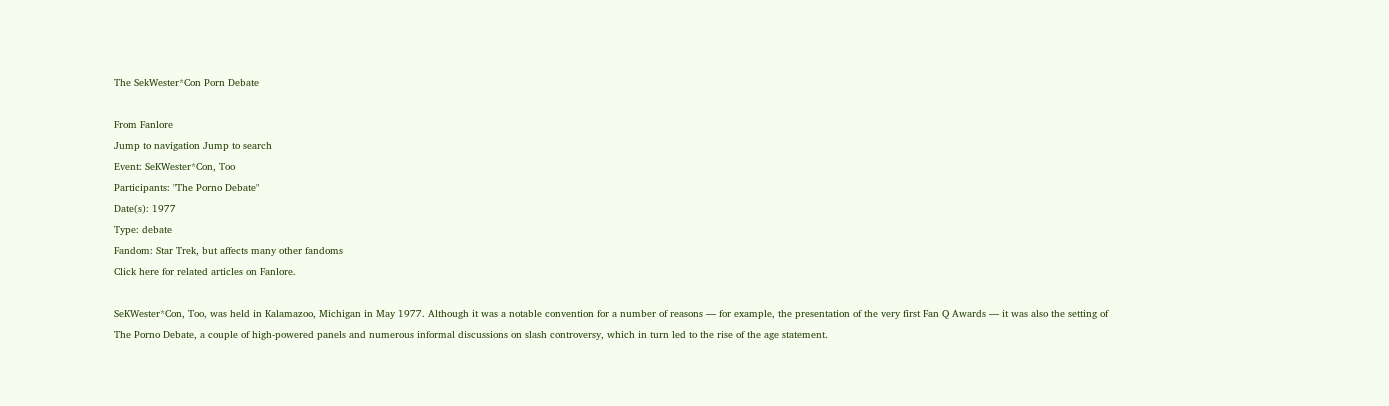The SekWester*Con Porn Debate

From Fanlore
Jump to navigation Jump to search
Event: SeKWester*Con, Too
Participants: "The Porno Debate"
Date(s): 1977
Type: debate
Fandom: Star Trek, but affects many other fandoms
Click here for related articles on Fanlore.

SeKWester*Con, Too, was held in Kalamazoo, Michigan in May 1977. Although it was a notable convention for a number of reasons — for example, the presentation of the very first Fan Q Awards — it was also the setting of The Porno Debate, a couple of high-powered panels and numerous informal discussions on slash controversy, which in turn led to the rise of the age statement.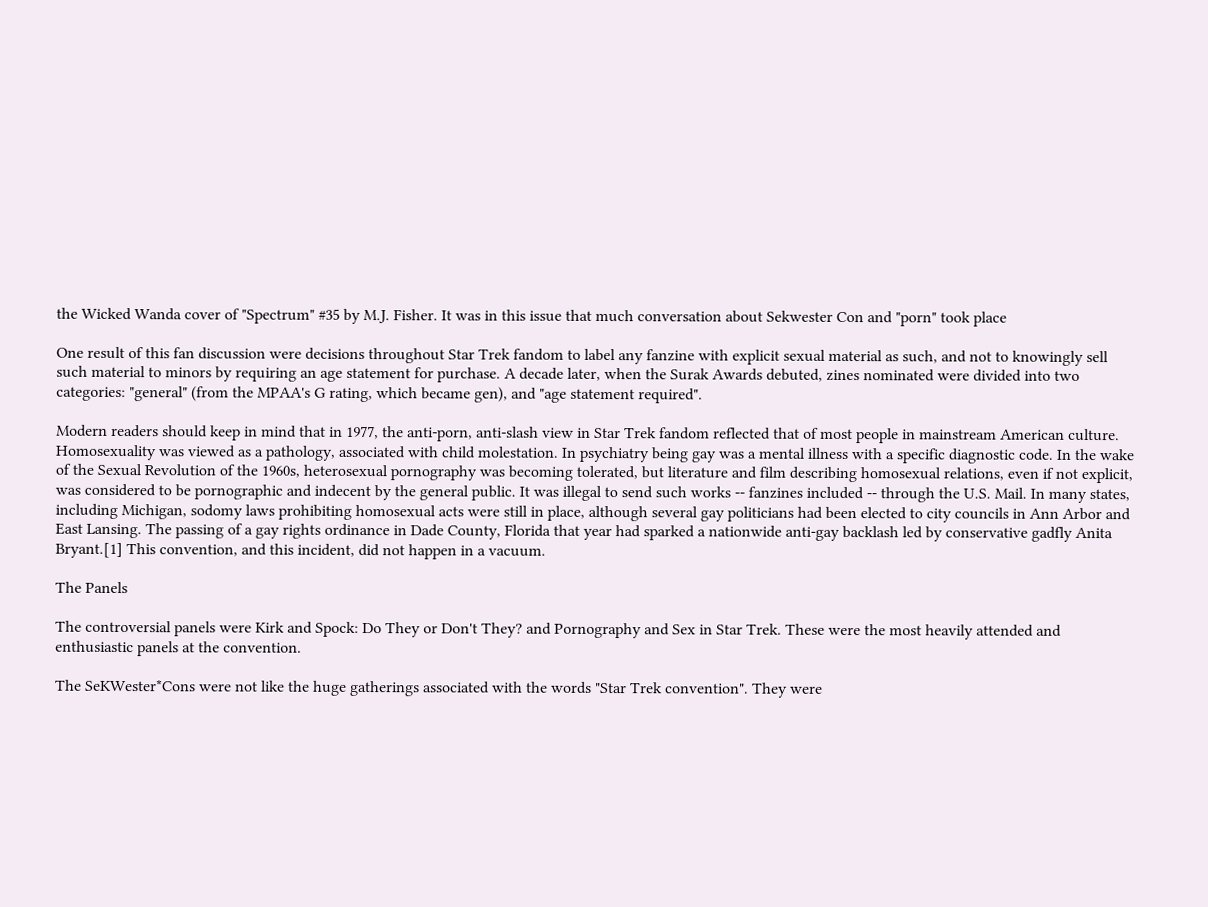the Wicked Wanda cover of "Spectrum" #35 by M.J. Fisher. It was in this issue that much conversation about Sekwester Con and "porn" took place

One result of this fan discussion were decisions throughout Star Trek fandom to label any fanzine with explicit sexual material as such, and not to knowingly sell such material to minors by requiring an age statement for purchase. A decade later, when the Surak Awards debuted, zines nominated were divided into two categories: "general" (from the MPAA's G rating, which became gen), and "age statement required".

Modern readers should keep in mind that in 1977, the anti-porn, anti-slash view in Star Trek fandom reflected that of most people in mainstream American culture. Homosexuality was viewed as a pathology, associated with child molestation. In psychiatry being gay was a mental illness with a specific diagnostic code. In the wake of the Sexual Revolution of the 1960s, heterosexual pornography was becoming tolerated, but literature and film describing homosexual relations, even if not explicit, was considered to be pornographic and indecent by the general public. It was illegal to send such works -- fanzines included -- through the U.S. Mail. In many states, including Michigan, sodomy laws prohibiting homosexual acts were still in place, although several gay politicians had been elected to city councils in Ann Arbor and East Lansing. The passing of a gay rights ordinance in Dade County, Florida that year had sparked a nationwide anti-gay backlash led by conservative gadfly Anita Bryant.[1] This convention, and this incident, did not happen in a vacuum.

The Panels

The controversial panels were Kirk and Spock: Do They or Don't They? and Pornography and Sex in Star Trek. These were the most heavily attended and enthusiastic panels at the convention.

The SeKWester*Cons were not like the huge gatherings associated with the words "Star Trek convention". They were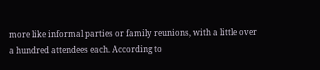more like informal parties or family reunions, with a little over a hundred attendees each. According to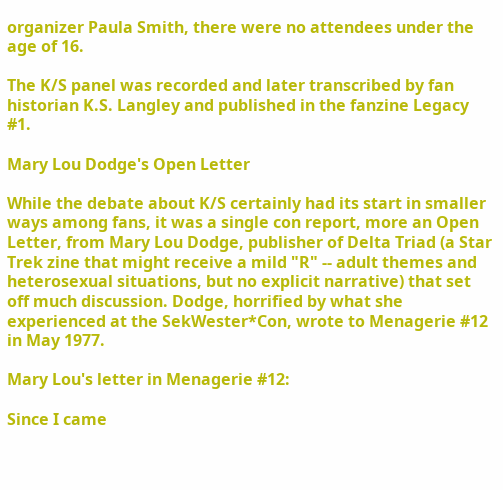organizer Paula Smith, there were no attendees under the age of 16.

The K/S panel was recorded and later transcribed by fan historian K.S. Langley and published in the fanzine Legacy #1.

Mary Lou Dodge's Open Letter

While the debate about K/S certainly had its start in smaller ways among fans, it was a single con report, more an Open Letter, from Mary Lou Dodge, publisher of Delta Triad (a Star Trek zine that might receive a mild "R" -- adult themes and heterosexual situations, but no explicit narrative) that set off much discussion. Dodge, horrified by what she experienced at the SekWester*Con, wrote to Menagerie #12 in May 1977.

Mary Lou's letter in Menagerie #12:

Since I came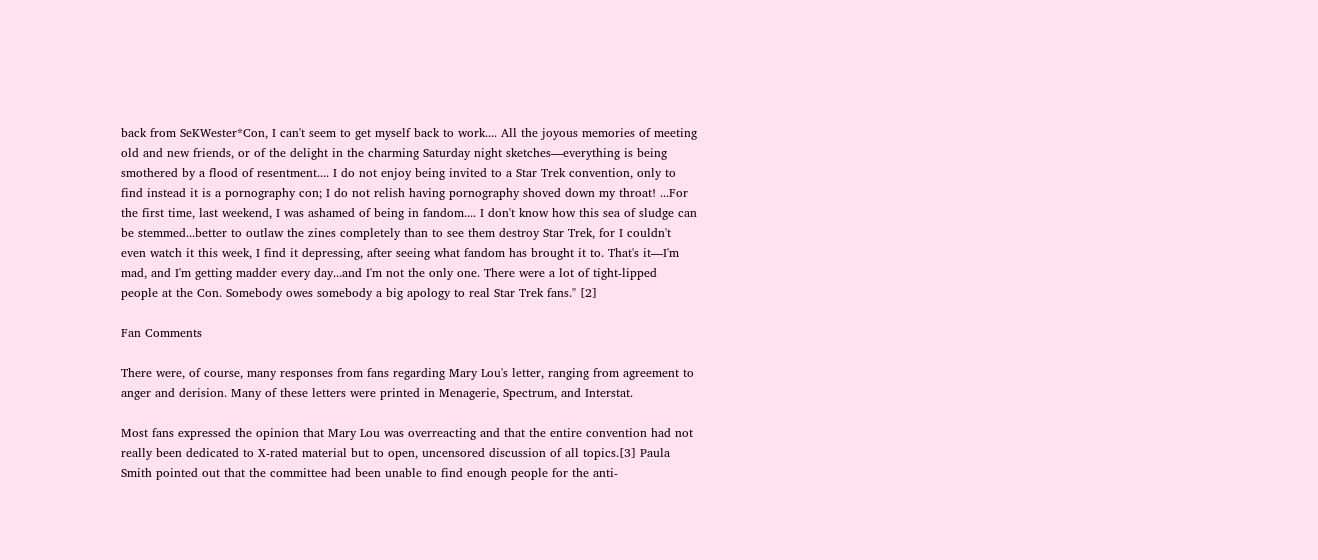back from SeKWester*Con, I can't seem to get myself back to work.... All the joyous memories of meeting old and new friends, or of the delight in the charming Saturday night sketches—everything is being smothered by a flood of resentment.... I do not enjoy being invited to a Star Trek convention, only to find instead it is a pornography con; I do not relish having pornography shoved down my throat! ...For the first time, last weekend, I was ashamed of being in fandom.... I don't know how this sea of sludge can be stemmed...better to outlaw the zines completely than to see them destroy Star Trek, for I couldn't even watch it this week, I find it depressing, after seeing what fandom has brought it to. That's it—I'm mad, and I'm getting madder every day...and I'm not the only one. There were a lot of tight-lipped people at the Con. Somebody owes somebody a big apology to real Star Trek fans." [2]

Fan Comments

There were, of course, many responses from fans regarding Mary Lou's letter, ranging from agreement to anger and derision. Many of these letters were printed in Menagerie, Spectrum, and Interstat.

Most fans expressed the opinion that Mary Lou was overreacting and that the entire convention had not really been dedicated to X-rated material but to open, uncensored discussion of all topics.[3] Paula Smith pointed out that the committee had been unable to find enough people for the anti-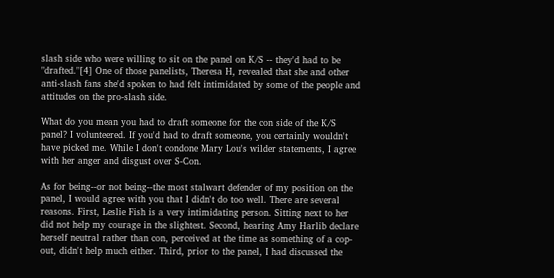slash side who were willing to sit on the panel on K/S -- they'd had to be "drafted."[4] One of those panelists, Theresa H, revealed that she and other anti-slash fans she'd spoken to had felt intimidated by some of the people and attitudes on the pro-slash side.

What do you mean you had to draft someone for the con side of the K/S panel? I volunteered. If you'd had to draft someone, you certainly wouldn't have picked me. While I don't condone Mary Lou's wilder statements, I agree with her anger and disgust over S-Con.

As for being--or not being--the most stalwart defender of my position on the panel, I would agree with you that I didn't do too well. There are several reasons. First, Leslie Fish is a very intimidating person. Sitting next to her did not help my courage in the slightest. Second, hearing Amy Harlib declare herself neutral rather than con, perceived at the time as something of a cop-out, didn't help much either. Third, prior to the panel, I had discussed the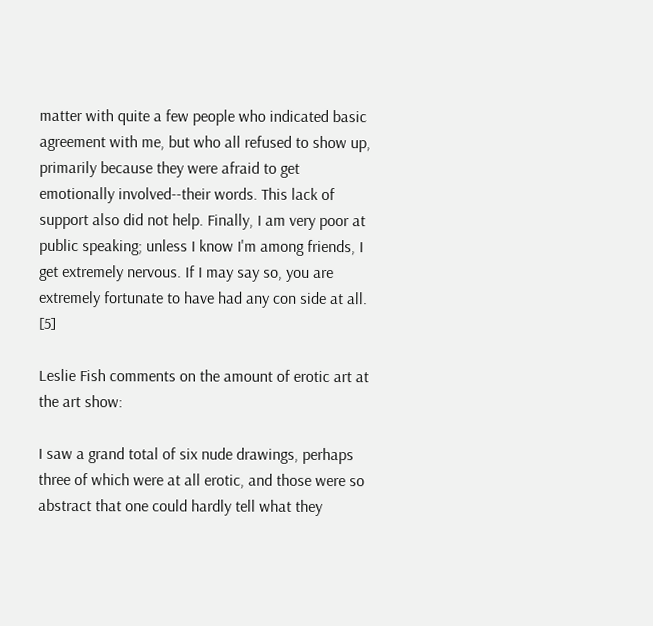matter with quite a few people who indicated basic agreement with me, but who all refused to show up, primarily because they were afraid to get emotionally involved--their words. This lack of support also did not help. Finally, I am very poor at public speaking; unless I know I'm among friends, I get extremely nervous. If I may say so, you are extremely fortunate to have had any con side at all. [5]

Leslie Fish comments on the amount of erotic art at the art show:

I saw a grand total of six nude drawings, perhaps three of which were at all erotic, and those were so abstract that one could hardly tell what they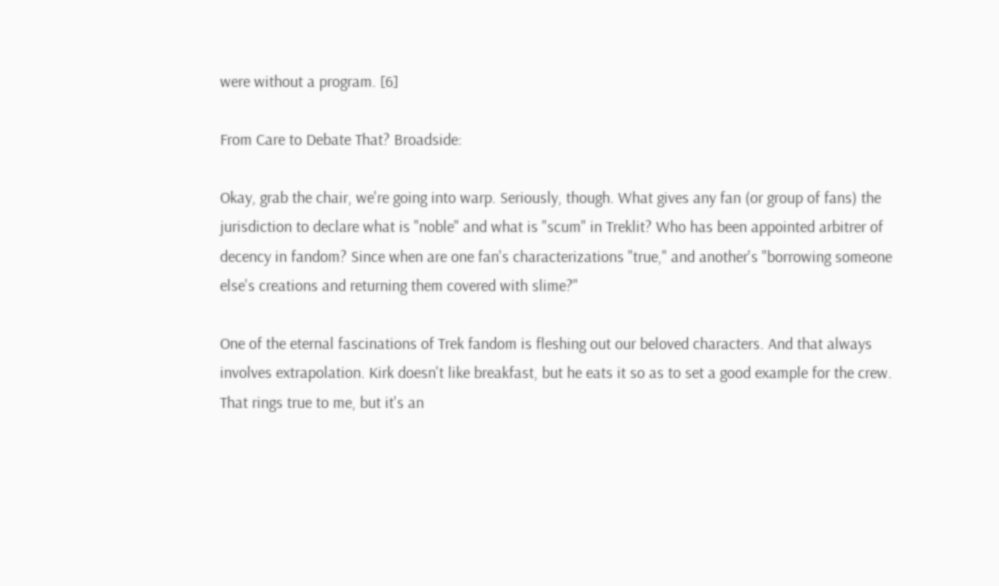were without a program. [6]

From Care to Debate That? Broadside:

Okay, grab the chair, we're going into warp. Seriously, though. What gives any fan (or group of fans) the jurisdiction to declare what is "noble" and what is "scum" in Treklit? Who has been appointed arbitrer of decency in fandom? Since when are one fan's characterizations "true," and another's "borrowing someone else's creations and returning them covered with slime?"

One of the eternal fascinations of Trek fandom is fleshing out our beloved characters. And that always involves extrapolation. Kirk doesn't like breakfast, but he eats it so as to set a good example for the crew. That rings true to me, but it's an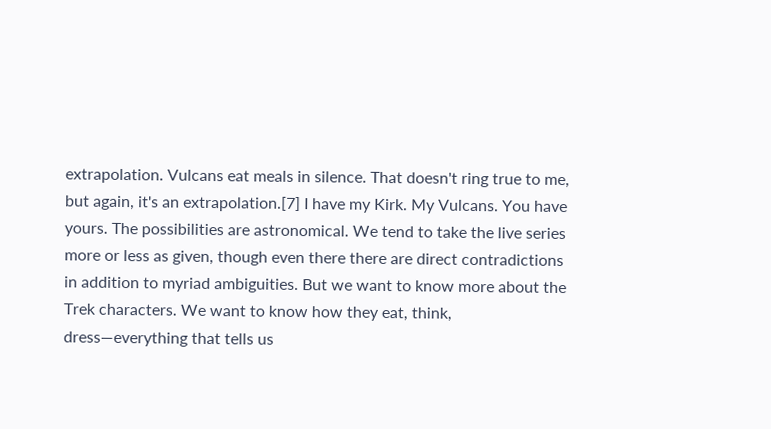extrapolation. Vulcans eat meals in silence. That doesn't ring true to me, but again, it's an extrapolation.[7] I have my Kirk. My Vulcans. You have yours. The possibilities are astronomical. We tend to take the live series more or less as given, though even there there are direct contradictions in addition to myriad ambiguities. But we want to know more about the Trek characters. We want to know how they eat, think, dress—everything that tells us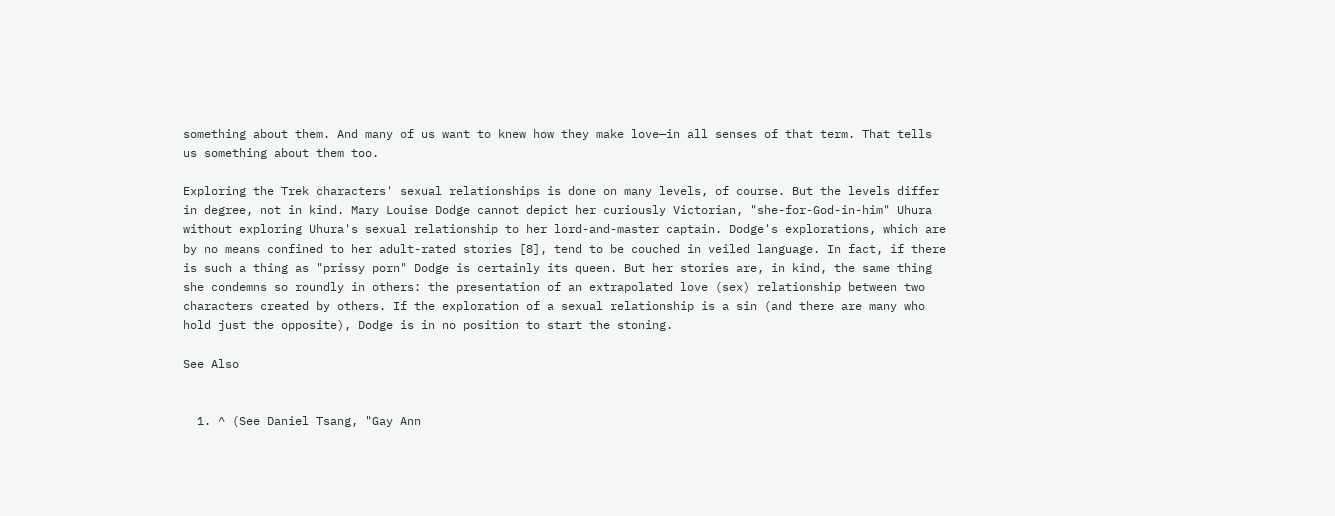something about them. And many of us want to knew how they make love—in all senses of that term. That tells us something about them too.

Exploring the Trek characters' sexual relationships is done on many levels, of course. But the levels differ in degree, not in kind. Mary Louise Dodge cannot depict her curiously Victorian, "she-for-God-in-him" Uhura without exploring Uhura's sexual relationship to her lord-and-master captain. Dodge's explorations, which are by no means confined to her adult-rated stories [8], tend to be couched in veiled language. In fact, if there is such a thing as "prissy porn" Dodge is certainly its queen. But her stories are, in kind, the same thing she condemns so roundly in others: the presentation of an extrapolated love (sex) relationship between two characters created by others. If the exploration of a sexual relationship is a sin (and there are many who hold just the opposite), Dodge is in no position to start the stoning.

See Also


  1. ^ (See Daniel Tsang, "Gay Ann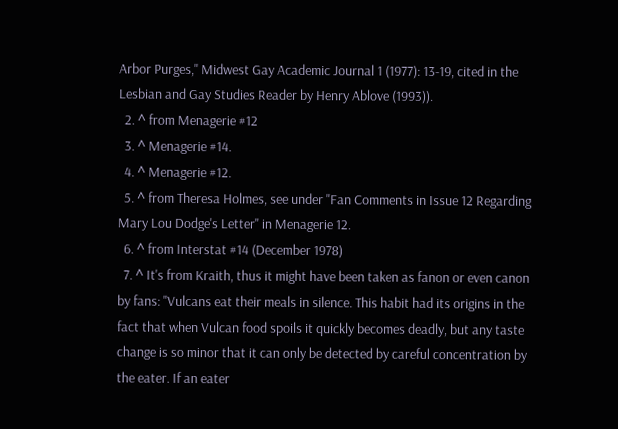Arbor Purges," Midwest Gay Academic Journal 1 (1977): 13-19, cited in the Lesbian and Gay Studies Reader by Henry Ablove (1993)).
  2. ^ from Menagerie #12
  3. ^ Menagerie #14.
  4. ^ Menagerie #12.
  5. ^ from Theresa Holmes, see under "Fan Comments in Issue 12 Regarding Mary Lou Dodge's Letter" in Menagerie 12.
  6. ^ from Interstat #14 (December 1978)
  7. ^ It's from Kraith, thus it might have been taken as fanon or even canon by fans: "Vulcans eat their meals in silence. This habit had its origins in the fact that when Vulcan food spoils it quickly becomes deadly, but any taste change is so minor that it can only be detected by careful concentration by the eater. If an eater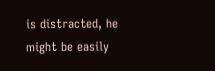is distracted, he might be easily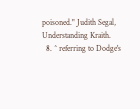poisoned." Judith Segal, Understanding Kraith.
  8. ^ referring to Dodge's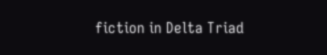fiction in Delta Triad